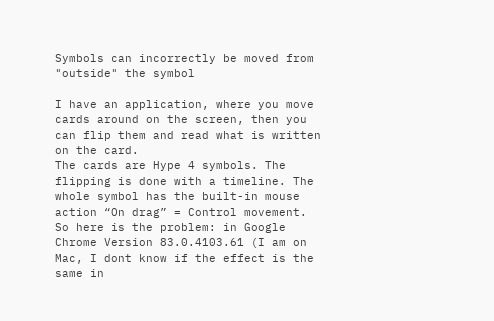Symbols can incorrectly be moved from "outside" the symbol

I have an application, where you move cards around on the screen, then you can flip them and read what is written on the card.
The cards are Hype 4 symbols. The flipping is done with a timeline. The whole symbol has the built-in mouse action “On drag” = Control movement.
So here is the problem: in Google Chrome Version 83.0.4103.61 (I am on Mac, I dont know if the effect is the same in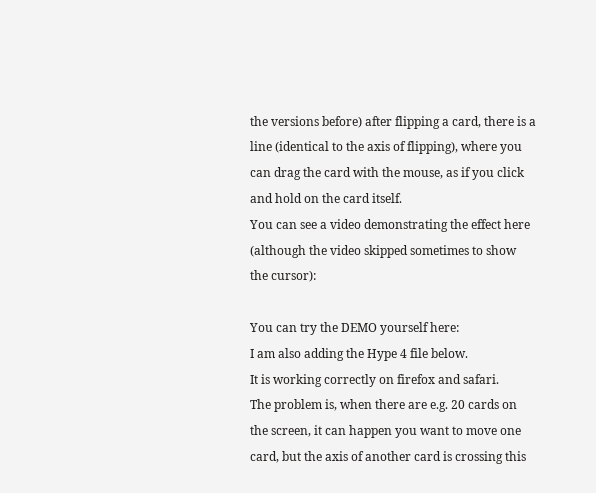the versions before) after flipping a card, there is a line (identical to the axis of flipping), where you can drag the card with the mouse, as if you click and hold on the card itself.
You can see a video demonstrating the effect here (although the video skipped sometimes to show the cursor):

You can try the DEMO yourself here:
I am also adding the Hype 4 file below.
It is working correctly on firefox and safari.
The problem is, when there are e.g. 20 cards on the screen, it can happen you want to move one card, but the axis of another card is crossing this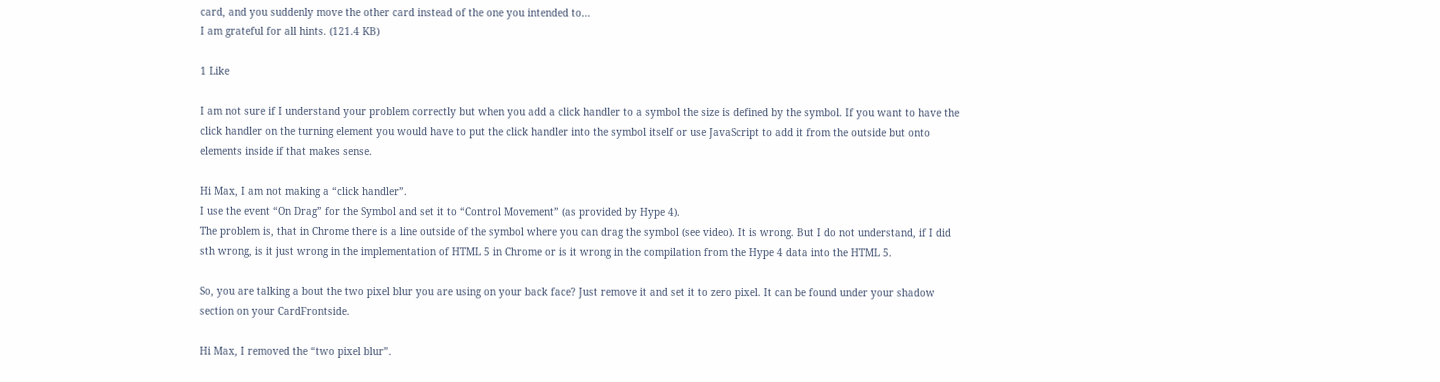card, and you suddenly move the other card instead of the one you intended to…
I am grateful for all hints. (121.4 KB)

1 Like

I am not sure if I understand your problem correctly but when you add a click handler to a symbol the size is defined by the symbol. If you want to have the click handler on the turning element you would have to put the click handler into the symbol itself or use JavaScript to add it from the outside but onto elements inside if that makes sense.

Hi Max, I am not making a “click handler”.
I use the event “On Drag” for the Symbol and set it to “Control Movement” (as provided by Hype 4).
The problem is, that in Chrome there is a line outside of the symbol where you can drag the symbol (see video). It is wrong. But I do not understand, if I did sth wrong, is it just wrong in the implementation of HTML 5 in Chrome or is it wrong in the compilation from the Hype 4 data into the HTML 5.

So, you are talking a bout the two pixel blur you are using on your back face? Just remove it and set it to zero pixel. It can be found under your shadow section on your CardFrontside.

Hi Max, I removed the “two pixel blur”.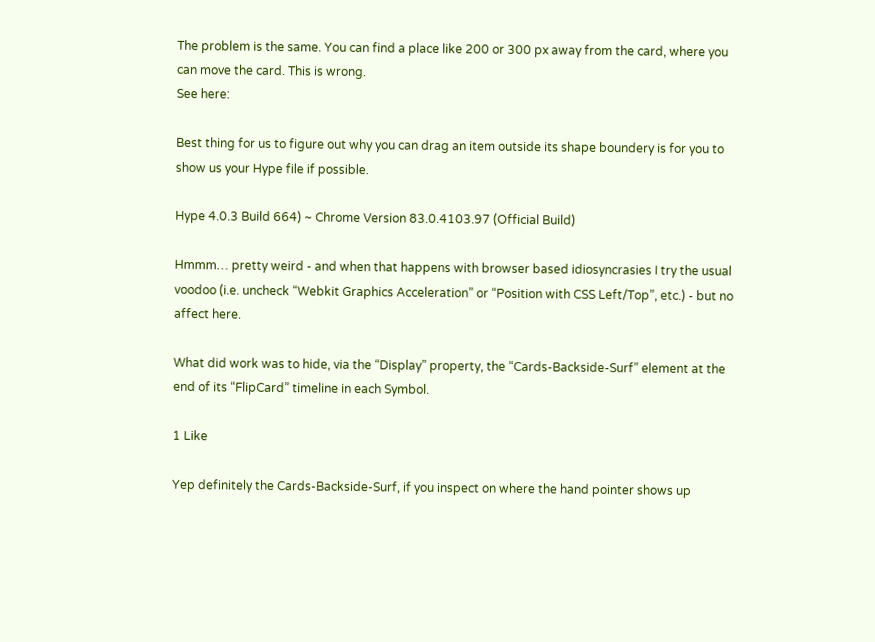The problem is the same. You can find a place like 200 or 300 px away from the card, where you can move the card. This is wrong.
See here:

Best thing for us to figure out why you can drag an item outside its shape boundery is for you to show us your Hype file if possible.

Hype 4.0.3 Build 664) ~ Chrome Version 83.0.4103.97 (Official Build)

Hmmm… pretty weird - and when that happens with browser based idiosyncrasies I try the usual voodoo (i.e. uncheck “Webkit Graphics Acceleration” or “Position with CSS Left/Top”, etc.) - but no affect here.

What did work was to hide, via the “Display” property, the “Cards-Backside-Surf” element at the end of its “FlipCard” timeline in each Symbol.

1 Like

Yep definitely the Cards-Backside-Surf, if you inspect on where the hand pointer shows up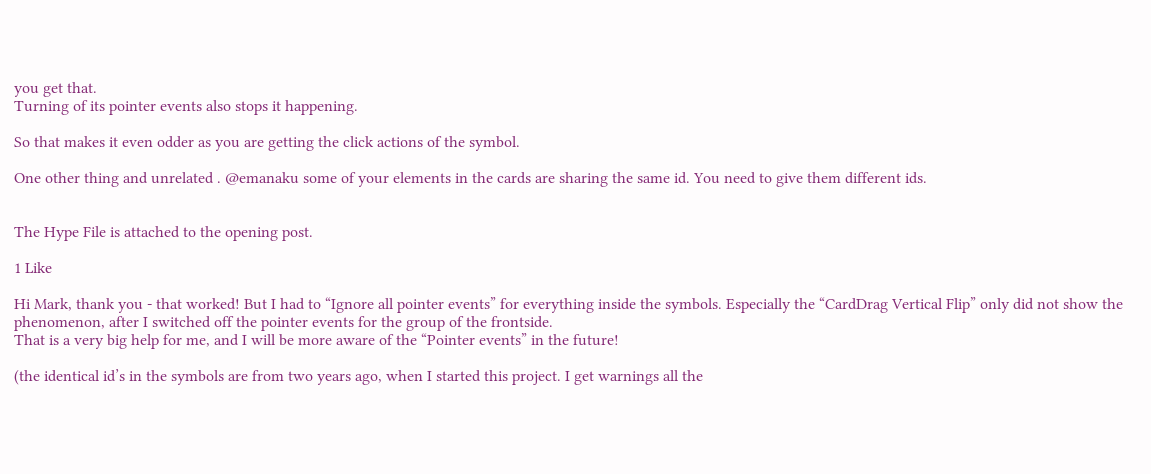you get that.
Turning of its pointer events also stops it happening.

So that makes it even odder as you are getting the click actions of the symbol.

One other thing and unrelated . @emanaku some of your elements in the cards are sharing the same id. You need to give them different ids.


The Hype File is attached to the opening post.

1 Like

Hi Mark, thank you - that worked! But I had to “Ignore all pointer events” for everything inside the symbols. Especially the “CardDrag Vertical Flip” only did not show the phenomenon, after I switched off the pointer events for the group of the frontside.
That is a very big help for me, and I will be more aware of the “Pointer events” in the future!

(the identical id’s in the symbols are from two years ago, when I started this project. I get warnings all the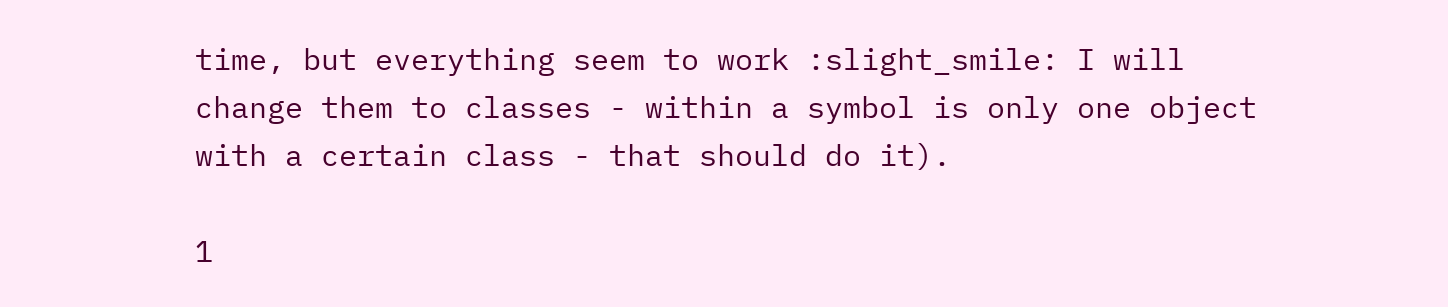time, but everything seem to work :slight_smile: I will change them to classes - within a symbol is only one object with a certain class - that should do it).

1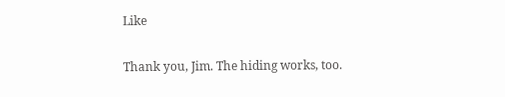Like

Thank you, Jim. The hiding works, too.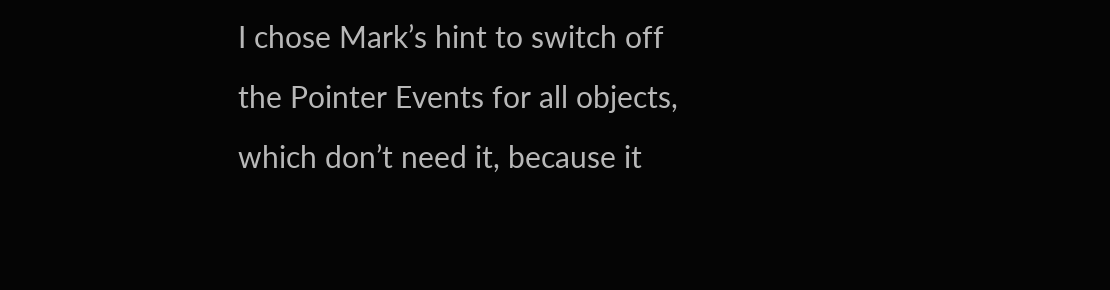I chose Mark’s hint to switch off the Pointer Events for all objects, which don’t need it, because it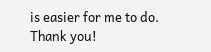is easier for me to do.
Thank you!